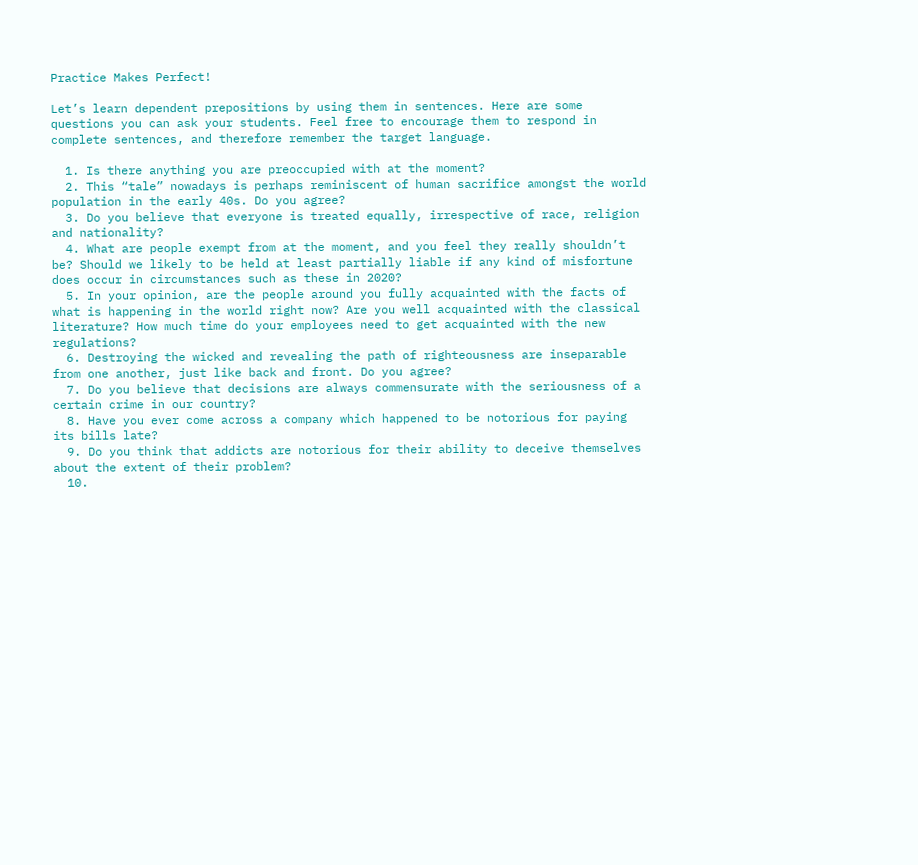Practice Makes Perfect!

Let’s learn dependent prepositions by using them in sentences. Here are some questions you can ask your students. Feel free to encourage them to respond in complete sentences, and therefore remember the target language.

  1. Is there anything you are preoccupied with at the moment?
  2. This “tale” nowadays is perhaps reminiscent of human sacrifice amongst the world population in the early 40s. Do you agree?
  3. Do you believe that everyone is treated equally, irrespective of race, religion and nationality?
  4. What are people exempt from at the moment, and you feel they really shouldn’t be? Should we likely to be held at least partially liable if any kind of misfortune does occur in circumstances such as these in 2020?
  5. In your opinion, are the people around you fully acquainted with the facts of what is happening in the world right now? Are you well acquainted with the classical literature? How much time do your employees need to get acquainted with the new regulations?
  6. Destroying the wicked and revealing the path of righteousness are inseparable from one another, just like back and front. Do you agree?
  7. Do you believe that decisions are always commensurate with the seriousness of a certain crime in our country?
  8. Have you ever come across a company which happened to be notorious for paying its bills late?
  9. Do you think that addicts are notorious for their ability to deceive themselves about the extent of their problem?
  10.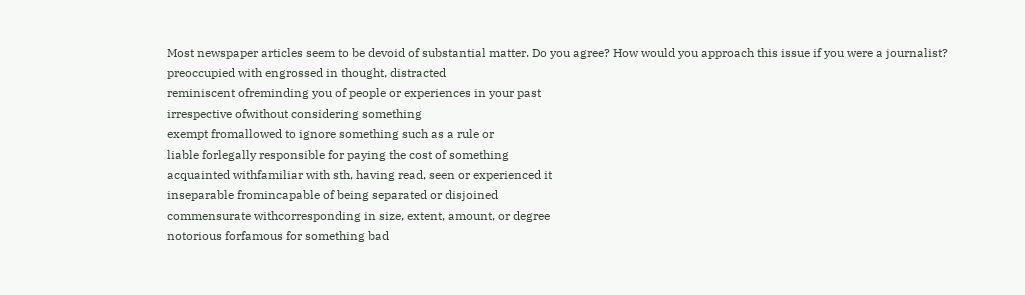Most newspaper articles seem to be devoid of substantial matter. Do you agree? How would you approach this issue if you were a journalist?
preoccupied with engrossed in thought, distracted
reminiscent ofreminding you of people or experiences in your past
irrespective ofwithout considering something
exempt fromallowed to ignore something such as a rule or
liable forlegally responsible for paying the cost of something
acquainted withfamiliar with sth, having read, seen or experienced it
inseparable fromincapable of being separated or disjoined
commensurate withcorresponding in size, extent, amount, or degree
notorious forfamous for something bad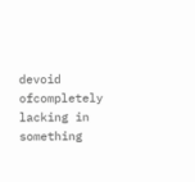devoid ofcompletely lacking in something